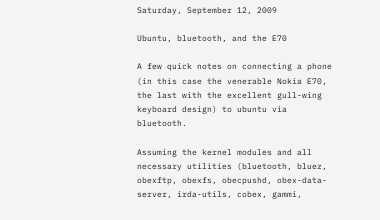Saturday, September 12, 2009

Ubuntu, bluetooth, and the E70

A few quick notes on connecting a phone (in this case the venerable Nokia E70, the last with the excellent gull-wing keyboard design) to ubuntu via bluetooth.

Assuming the kernel modules and all necessary utilities (bluetooth, bluez, obexftp, obexfs, obecpushd, obex-data-server, irda-utils, cobex, gammi,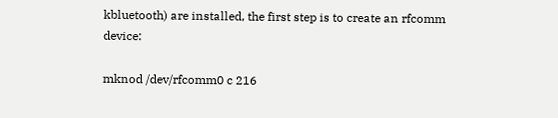kbluetooth) are installed, the first step is to create an rfcomm device:

mknod /dev/rfcomm0 c 216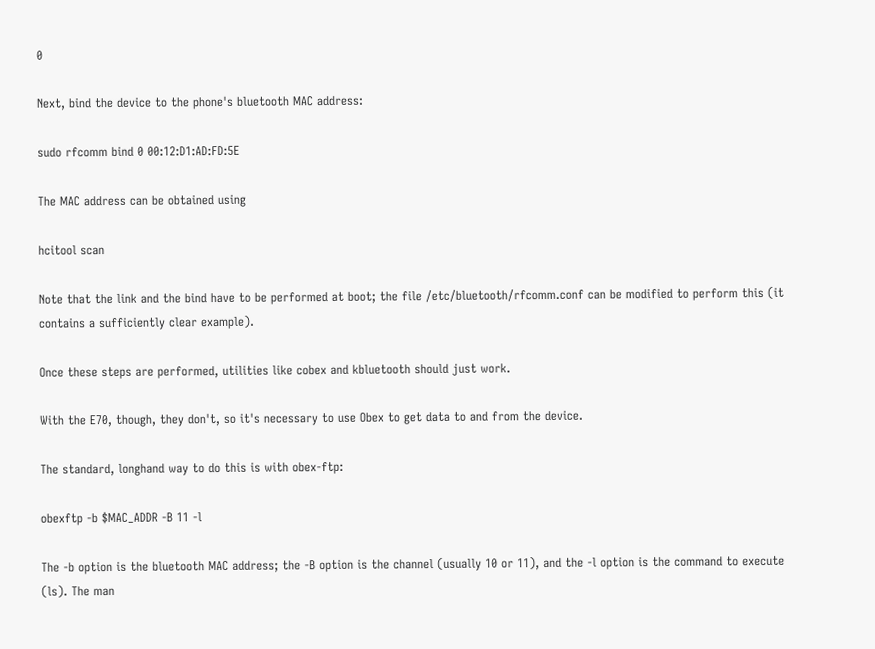0

Next, bind the device to the phone's bluetooth MAC address:

sudo rfcomm bind 0 00:12:D1:AD:FD:5E

The MAC address can be obtained using

hcitool scan

Note that the link and the bind have to be performed at boot; the file /etc/bluetooth/rfcomm.conf can be modified to perform this (it contains a sufficiently clear example).

Once these steps are performed, utilities like cobex and kbluetooth should just work.

With the E70, though, they don't, so it's necessary to use Obex to get data to and from the device.

The standard, longhand way to do this is with obex-ftp:

obexftp -b $MAC_ADDR -B 11 -l

The -b option is the bluetooth MAC address; the -B option is the channel (usually 10 or 11), and the -l option is the command to execute (ls). The man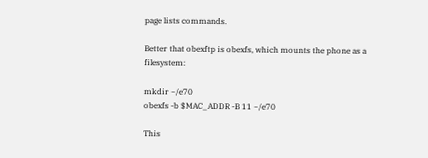page lists commands.

Better that obexftp is obexfs, which mounts the phone as a filesystem:

mkdir ~/e70
obexfs -b $MAC_ADDR -B 11 ~/e70

This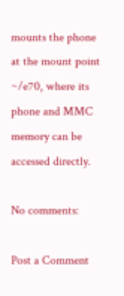mounts the phone at the mount point ~/e70, where its phone and MMC memory can be accessed directly.

No comments:

Post a Comment